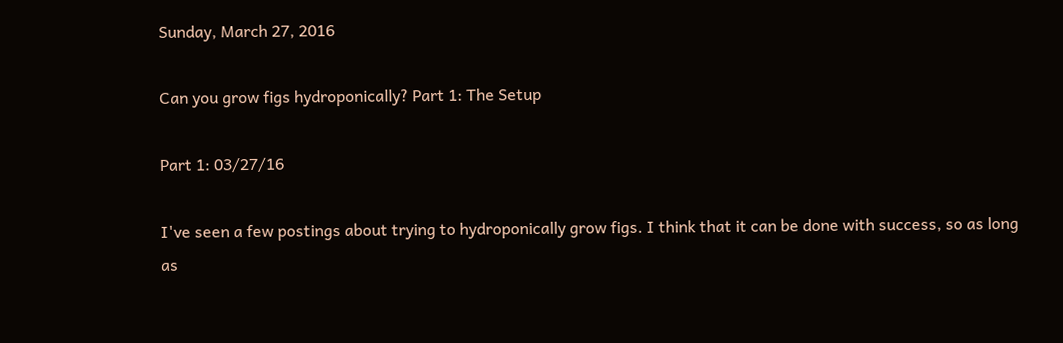Sunday, March 27, 2016

Can you grow figs hydroponically? Part 1: The Setup

Part 1: 03/27/16

I've seen a few postings about trying to hydroponically grow figs. I think that it can be done with success, so as long as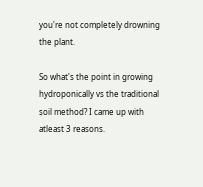you're not completely drowning the plant.

So what's the point in growing hydroponically vs the traditional soil method? I came up with atleast 3 reasons.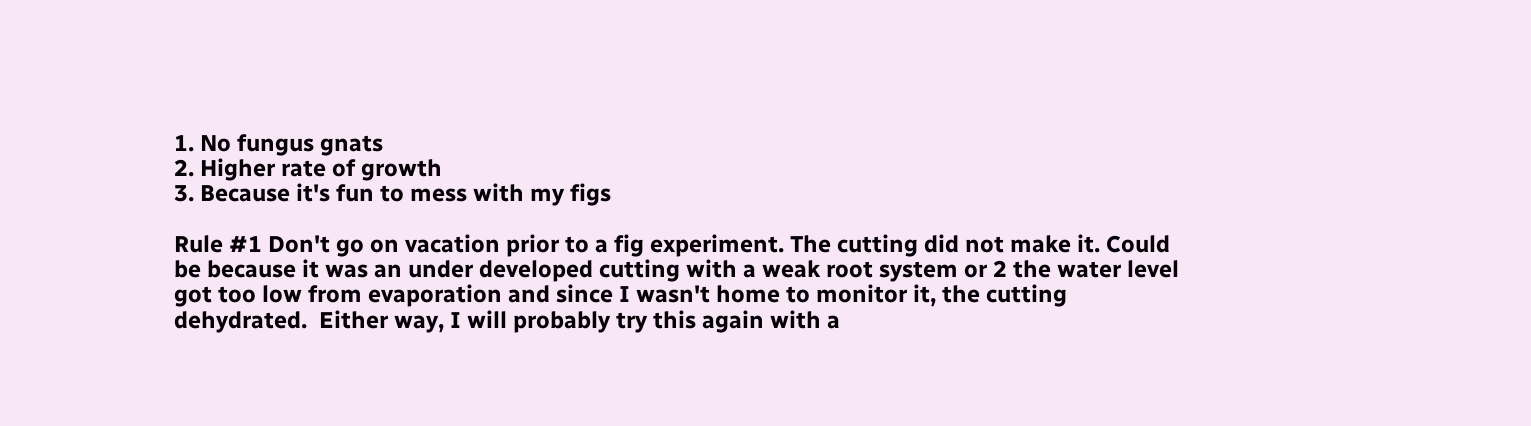1. No fungus gnats
2. Higher rate of growth
3. Because it's fun to mess with my figs

Rule #1 Don't go on vacation prior to a fig experiment. The cutting did not make it. Could be because it was an under developed cutting with a weak root system or 2 the water level got too low from evaporation and since I wasn't home to monitor it, the cutting dehydrated.  Either way, I will probably try this again with a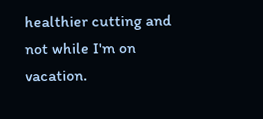healthier cutting and not while I'm on vacation.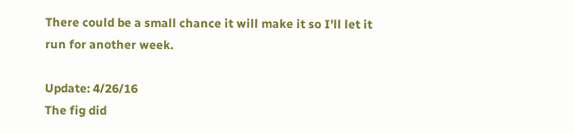There could be a small chance it will make it so I'll let it run for another week.

Update: 4/26/16
The fig did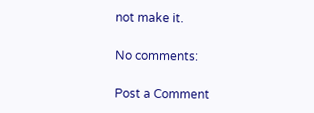not make it.

No comments:

Post a Comment